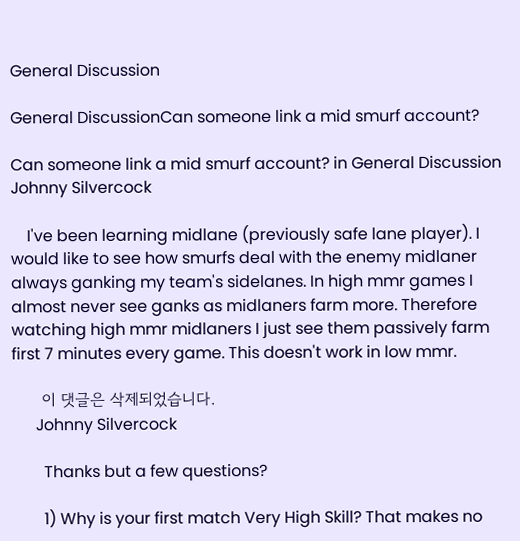General Discussion

General DiscussionCan someone link a mid smurf account?

Can someone link a mid smurf account? in General Discussion
Johnny Silvercock

    I've been learning midlane (previously safe lane player). I would like to see how smurfs deal with the enemy midlaner always ganking my team's sidelanes. In high mmr games I almost never see ganks as midlaners farm more. Therefore watching high mmr midlaners I just see them passively farm first 7 minutes every game. This doesn't work in low mmr.

      이 댓글은 삭제되었습니다.
      Johnny Silvercock

        Thanks but a few questions?

        1) Why is your first match Very High Skill? That makes no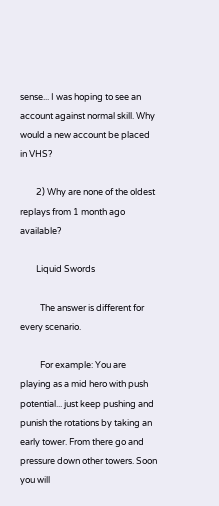sense... I was hoping to see an account against normal skill. Why would a new account be placed in VHS?

        2) Why are none of the oldest replays from 1 month ago available?

        Liquid Swords

          The answer is different for every scenario.

          For example: You are playing as a mid hero with push potential... just keep pushing and punish the rotations by taking an early tower. From there go and pressure down other towers. Soon you will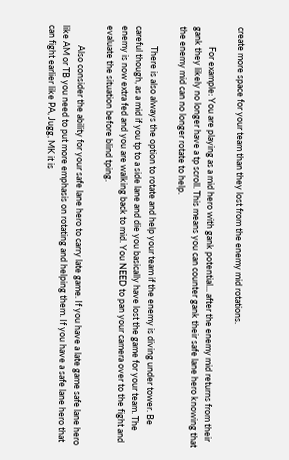create more space for your team than they lost from the enemy mid rotations.

          For example: You are playing as a mid hero with gank potential... after the enemy mid returns from their gank they likely no longer have a tp scroll. This means you can counter gank their safe lane hero knowing that the enemy mid can no longer rotate to help.

          There is also always the option to rotate and help your team if the enemy is diving under tower. Be careful though, as a mid if you tp to a side lane and die you basically have lost the game for your team. The enemy is now extra fed and you are walking back to mid. You NEED to pan your camera over to the fight and evaluate the situation before blind tping.

          Also consider the ability for your safe lane hero to carry late game. If you have a late game safe lane hero like AM or TB you need to put more emphasis on rotating and helping them. If you have a safe lane hero that can fight earlier like PA, Jugg, MK it is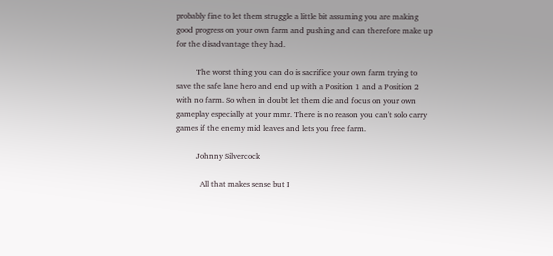probably fine to let them struggle a little bit assuming you are making good progress on your own farm and pushing and can therefore make up for the disadvantage they had.

          The worst thing you can do is sacrifice your own farm trying to save the safe lane hero and end up with a Position 1 and a Position 2 with no farm. So when in doubt let them die and focus on your own gameplay especially at your mmr. There is no reason you can't solo carry games if the enemy mid leaves and lets you free farm.

          Johnny Silvercock

            All that makes sense but I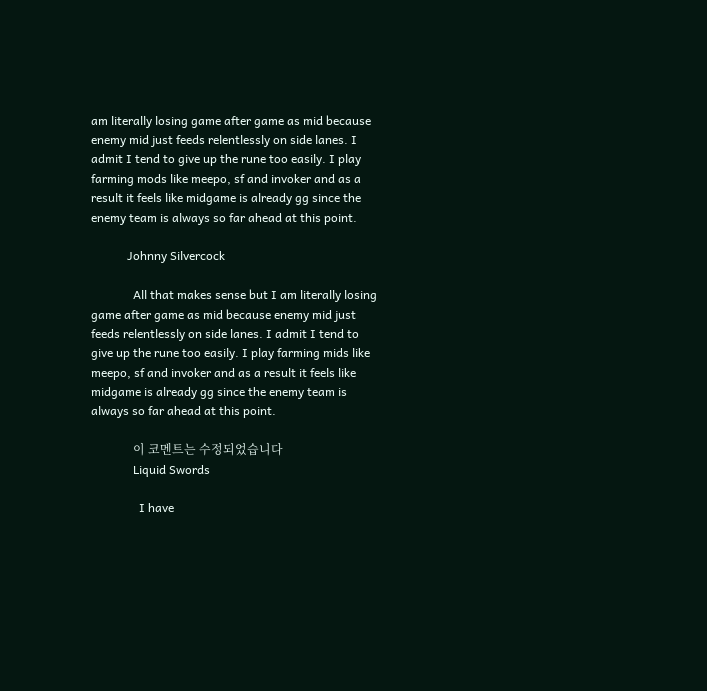am literally losing game after game as mid because enemy mid just feeds relentlessly on side lanes. I admit I tend to give up the rune too easily. I play farming mods like meepo, sf and invoker and as a result it feels like midgame is already gg since the enemy team is always so far ahead at this point.

            Johnny Silvercock

              All that makes sense but I am literally losing game after game as mid because enemy mid just feeds relentlessly on side lanes. I admit I tend to give up the rune too easily. I play farming mids like meepo, sf and invoker and as a result it feels like midgame is already gg since the enemy team is always so far ahead at this point.

              이 코멘트는 수정되었습니다
              Liquid Swords

                I have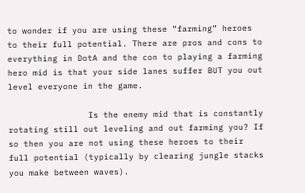to wonder if you are using these “farming” heroes to their full potential. There are pros and cons to everything in DotA and the con to playing a farming hero mid is that your side lanes suffer BUT you out level everyone in the game.

                Is the enemy mid that is constantly rotating still out leveling and out farming you? If so then you are not using these heroes to their full potential (typically by clearing jungle stacks you make between waves).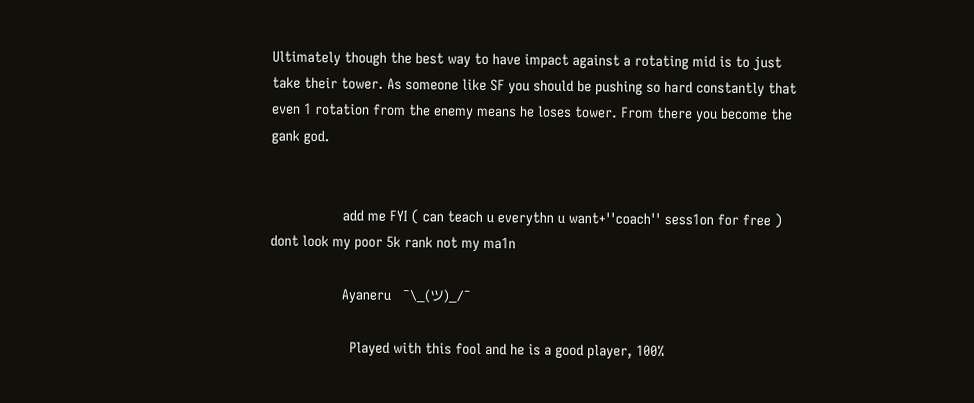Ultimately though the best way to have impact against a rotating mid is to just take their tower. As someone like SF you should be pushing so hard constantly that even 1 rotation from the enemy means he loses tower. From there you become the gank god.


                  add me FYI ( can teach u everythn u want+''coach'' sess1on for free ) dont look my poor 5k rank not my ma1n

                  Ayaneru   ¯\_(ツ)_/¯

                    Played with this fool and he is a good player, 100%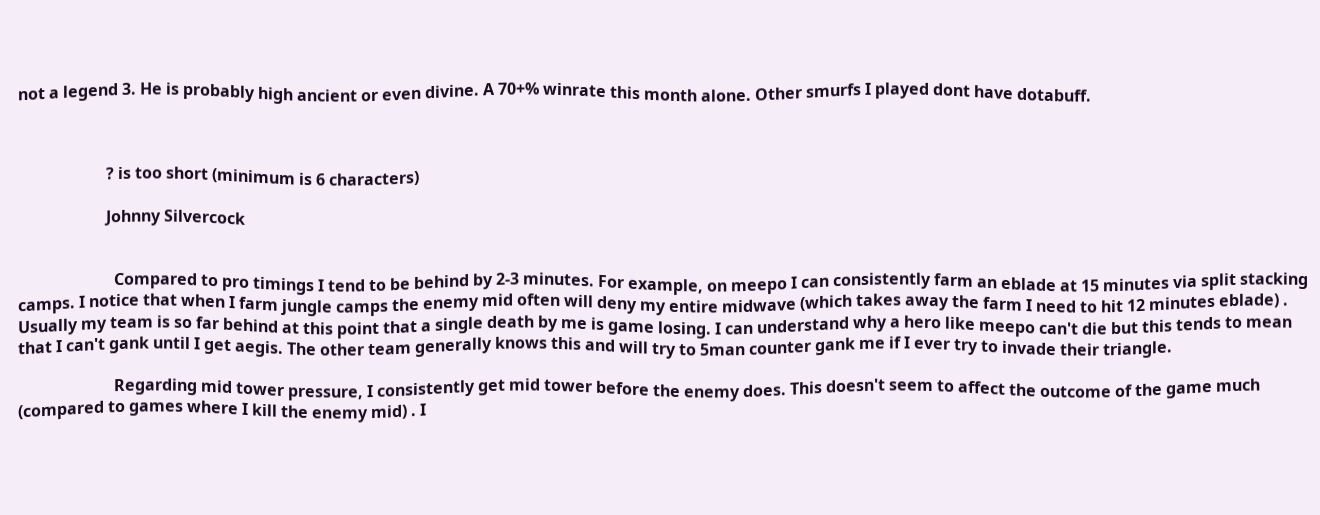not a legend 3. He is probably high ancient or even divine. A 70+% winrate this month alone. Other smurfs I played dont have dotabuff.



                      ? is too short (minimum is 6 characters)

                      Johnny Silvercock


                        Compared to pro timings I tend to be behind by 2-3 minutes. For example, on meepo I can consistently farm an eblade at 15 minutes via split stacking camps. I notice that when I farm jungle camps the enemy mid often will deny my entire midwave (which takes away the farm I need to hit 12 minutes eblade) . Usually my team is so far behind at this point that a single death by me is game losing. I can understand why a hero like meepo can't die but this tends to mean that I can't gank until I get aegis. The other team generally knows this and will try to 5man counter gank me if I ever try to invade their triangle.

                        Regarding mid tower pressure, I consistently get mid tower before the enemy does. This doesn't seem to affect the outcome of the game much (compared to games where I kill the enemy mid) . I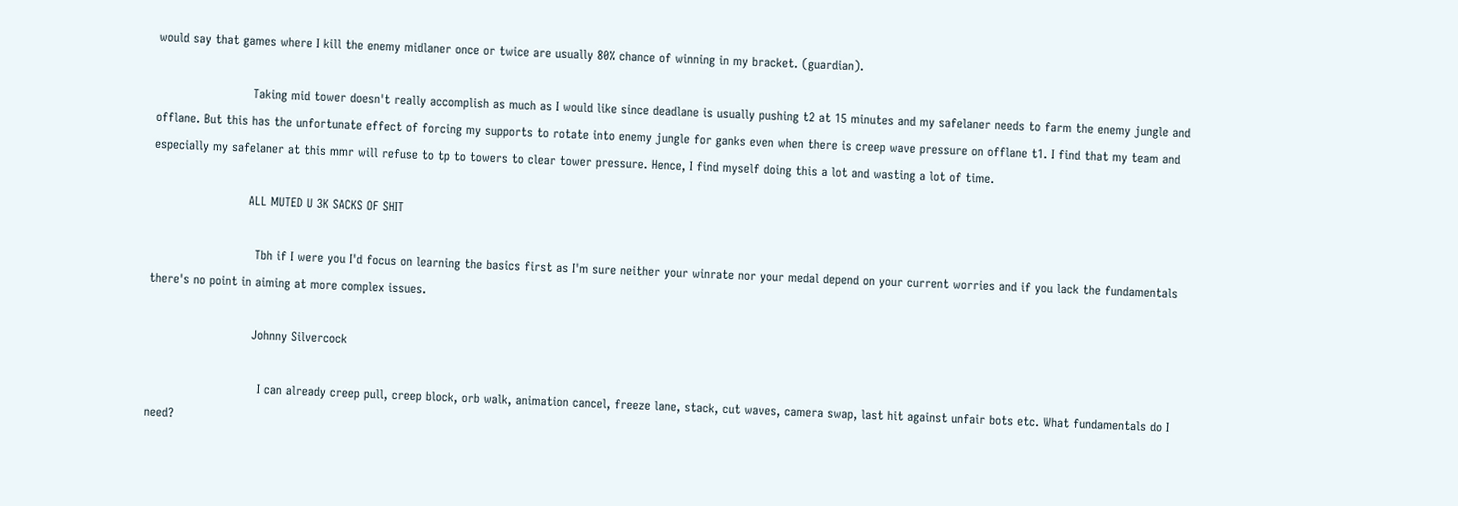would say that games where I kill the enemy midlaner once or twice are usually 80% chance of winning in my bracket. (guardian).

                        Taking mid tower doesn't really accomplish as much as I would like since deadlane is usually pushing t2 at 15 minutes and my safelaner needs to farm the enemy jungle and offlane. But this has the unfortunate effect of forcing my supports to rotate into enemy jungle for ganks even when there is creep wave pressure on offlane t1. I find that my team and especially my safelaner at this mmr will refuse to tp to towers to clear tower pressure. Hence, I find myself doing this a lot and wasting a lot of time.

                        ALL MUTED U 3K SACKS OF SHIT

                          Tbh if I were you I'd focus on learning the basics first as I'm sure neither your winrate nor your medal depend on your current worries and if you lack the fundamentals there's no point in aiming at more complex issues.

                          Johnny Silvercock

                            I can already creep pull, creep block, orb walk, animation cancel, freeze lane, stack, cut waves, camera swap, last hit against unfair bots etc. What fundamentals do I need?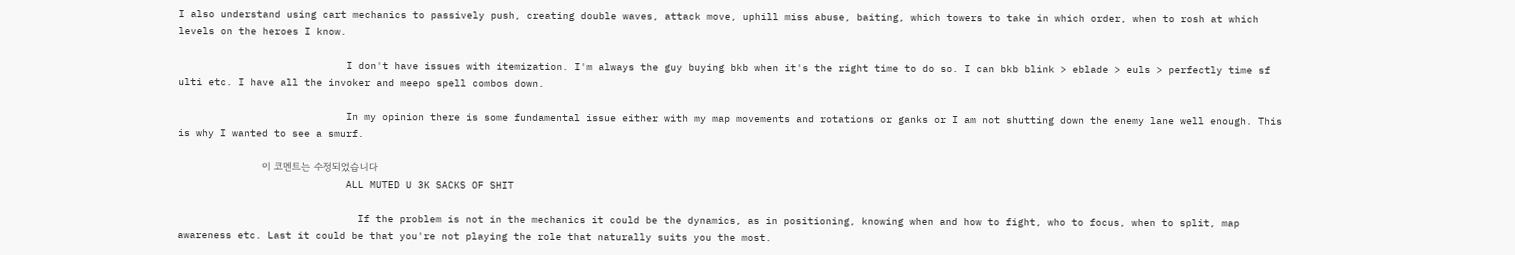I also understand using cart mechanics to passively push, creating double waves, attack move, uphill miss abuse, baiting, which towers to take in which order, when to rosh at which levels on the heroes I know.

                            I don't have issues with itemization. I'm always the guy buying bkb when it's the right time to do so. I can bkb blink > eblade > euls > perfectly time sf ulti etc. I have all the invoker and meepo spell combos down.

                            In my opinion there is some fundamental issue either with my map movements and rotations or ganks or I am not shutting down the enemy lane well enough. This is why I wanted to see a smurf.

                            이 코멘트는 수정되었습니다
                            ALL MUTED U 3K SACKS OF SHIT

                              If the problem is not in the mechanics it could be the dynamics, as in positioning, knowing when and how to fight, who to focus, when to split, map awareness etc. Last it could be that you're not playing the role that naturally suits you the most.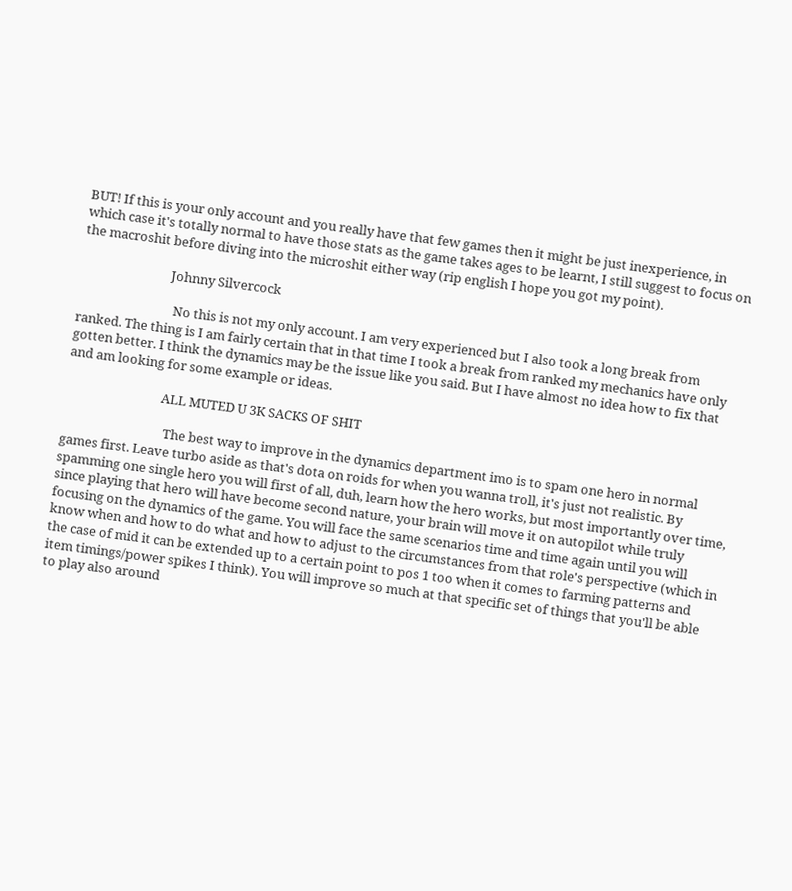BUT! If this is your only account and you really have that few games then it might be just inexperience, in which case it's totally normal to have those stats as the game takes ages to be learnt, I still suggest to focus on the macroshit before diving into the microshit either way (rip english I hope you got my point).

                              Johnny Silvercock

                                No this is not my only account. I am very experienced but I also took a long break from ranked. The thing is I am fairly certain that in that time I took a break from ranked my mechanics have only gotten better. I think the dynamics may be the issue like you said. But I have almost no idea how to fix that and am looking for some example or ideas.

                                ALL MUTED U 3K SACKS OF SHIT

                                  The best way to improve in the dynamics department imo is to spam one hero in normal games first. Leave turbo aside as that's dota on roids for when you wanna troll, it's just not realistic. By spamming one single hero you will first of all, duh, learn how the hero works, but most importantly over time, since playing that hero will have become second nature, your brain will move it on autopilot while truly focusing on the dynamics of the game. You will face the same scenarios time and time again until you will know when and how to do what and how to adjust to the circumstances from that role's perspective (which in the case of mid it can be extended up to a certain point to pos 1 too when it comes to farming patterns and item timings/power spikes I think). You will improve so much at that specific set of things that you'll be able to play also around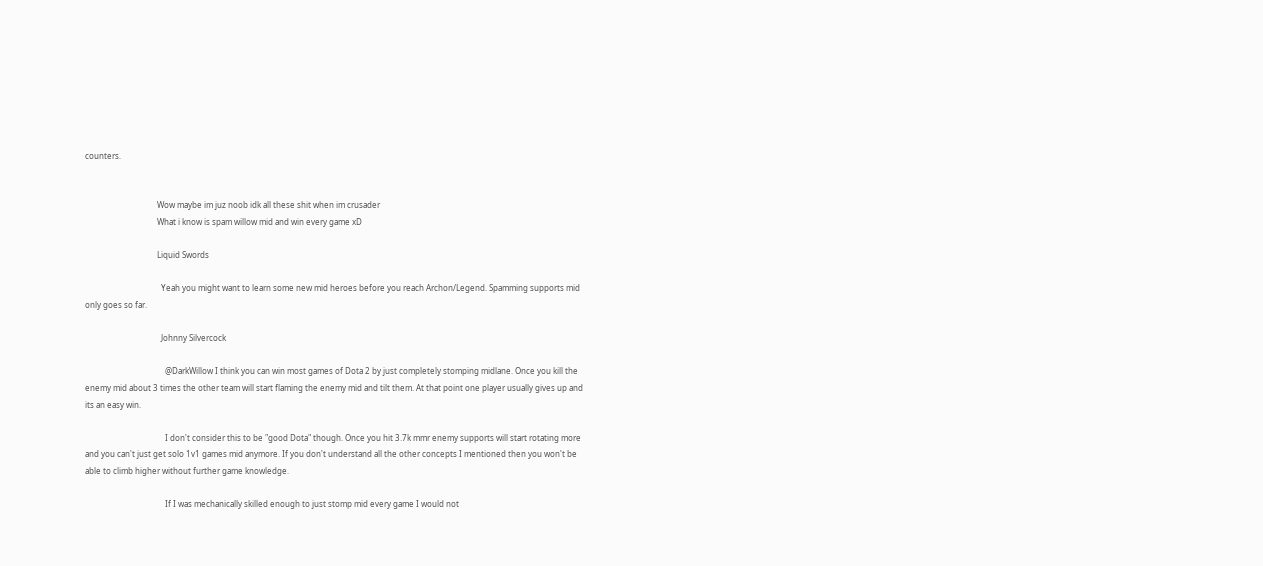counters.


                                    Wow maybe im juz noob idk all these shit when im crusader
                                    What i know is spam willow mid and win every game xD

                                    Liquid Swords

                                      Yeah you might want to learn some new mid heroes before you reach Archon/Legend. Spamming supports mid only goes so far.

                                      Johnny Silvercock

                                        @DarkWillow I think you can win most games of Dota 2 by just completely stomping midlane. Once you kill the enemy mid about 3 times the other team will start flaming the enemy mid and tilt them. At that point one player usually gives up and its an easy win.

                                        I don't consider this to be "good Dota" though. Once you hit 3.7k mmr enemy supports will start rotating more and you can't just get solo 1v1 games mid anymore. If you don't understand all the other concepts I mentioned then you won't be able to climb higher without further game knowledge.

                                        If I was mechanically skilled enough to just stomp mid every game I would not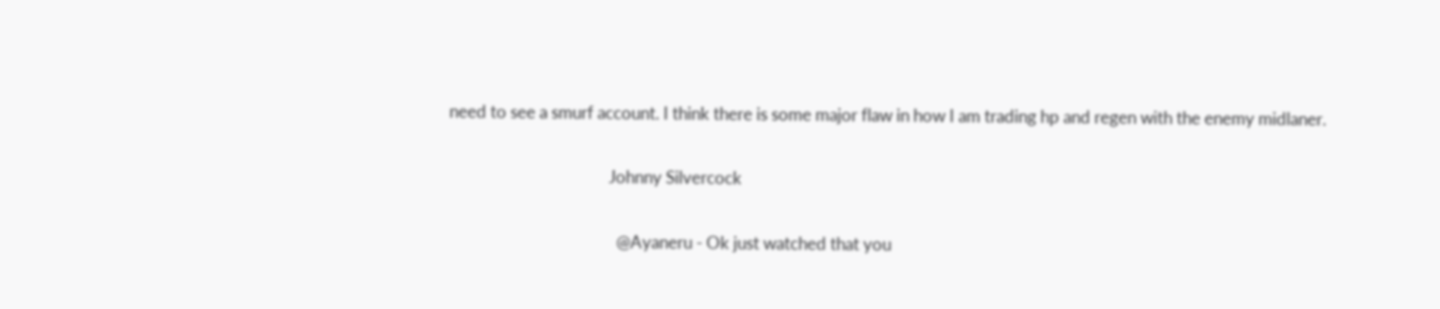need to see a smurf account. I think there is some major flaw in how I am trading hp and regen with the enemy midlaner.

                                        Johnny Silvercock

                                          @Ayaneru - Ok just watched that you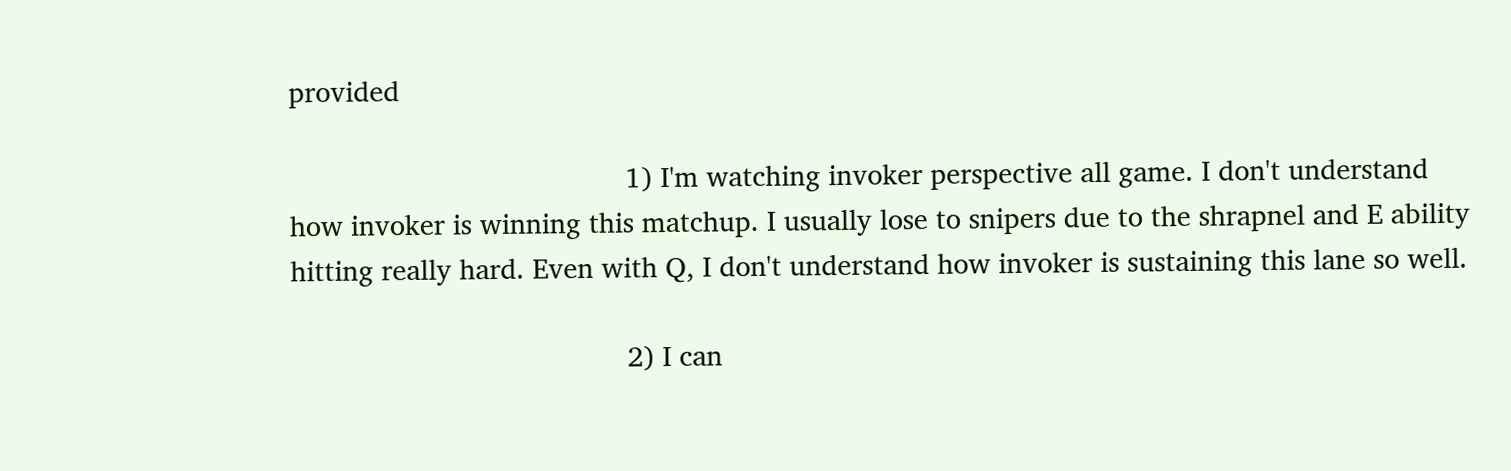provided

                                          1) I'm watching invoker perspective all game. I don't understand how invoker is winning this matchup. I usually lose to snipers due to the shrapnel and E ability hitting really hard. Even with Q, I don't understand how invoker is sustaining this lane so well.

                                          2) I can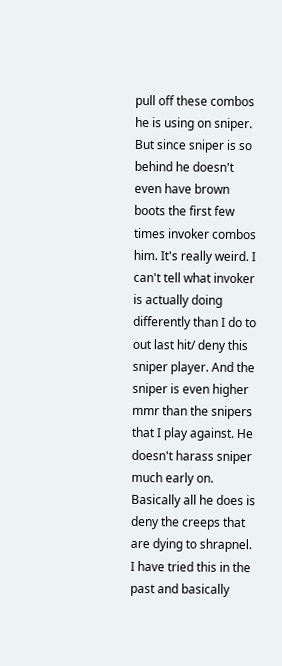pull off these combos he is using on sniper. But since sniper is so behind he doesn't even have brown boots the first few times invoker combos him. It's really weird. I can't tell what invoker is actually doing differently than I do to out last hit/ deny this sniper player. And the sniper is even higher mmr than the snipers that I play against. He doesn't harass sniper much early on. Basically all he does is deny the creeps that are dying to shrapnel. I have tried this in the past and basically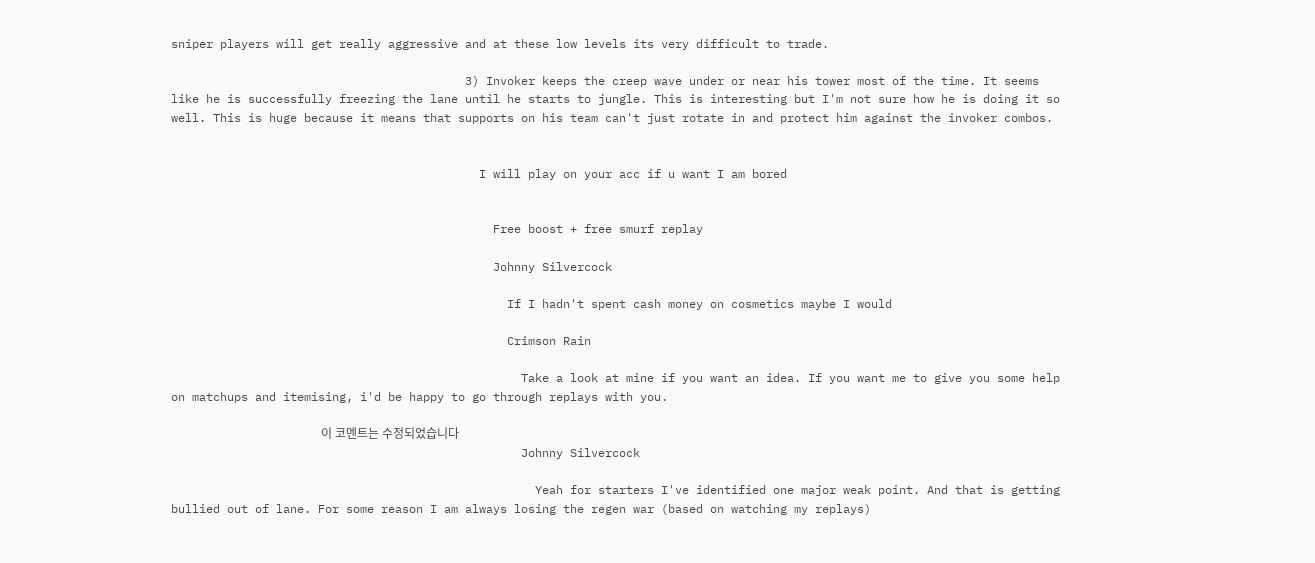sniper players will get really aggressive and at these low levels its very difficult to trade.

                                          3) Invoker keeps the creep wave under or near his tower most of the time. It seems like he is successfully freezing the lane until he starts to jungle. This is interesting but I'm not sure how he is doing it so well. This is huge because it means that supports on his team can't just rotate in and protect him against the invoker combos.


                                            I will play on your acc if u want I am bored


                                              Free boost + free smurf replay

                                              Johnny Silvercock

                                                If I hadn't spent cash money on cosmetics maybe I would

                                                Crimson Rain

                                                  Take a look at mine if you want an idea. If you want me to give you some help on matchups and itemising, i'd be happy to go through replays with you.

                                                  이 코멘트는 수정되었습니다
                                                  Johnny Silvercock

                                                    Yeah for starters I've identified one major weak point. And that is getting bullied out of lane. For some reason I am always losing the regen war (based on watching my replays)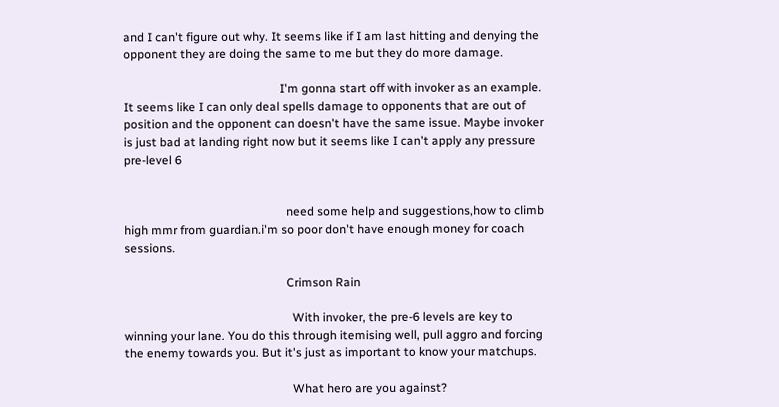and I can't figure out why. It seems like if I am last hitting and denying the opponent they are doing the same to me but they do more damage.

                                                    I'm gonna start off with invoker as an example. It seems like I can only deal spells damage to opponents that are out of position and the opponent can doesn't have the same issue. Maybe invoker is just bad at landing right now but it seems like I can't apply any pressure pre-level 6


                                                      need some help and suggestions,how to climb high mmr from guardian.i'm so poor don't have enough money for coach sessions.

                                                      Crimson Rain

                                                        With invoker, the pre-6 levels are key to winning your lane. You do this through itemising well, pull aggro and forcing the enemy towards you. But it's just as important to know your matchups.

                                                        What hero are you against?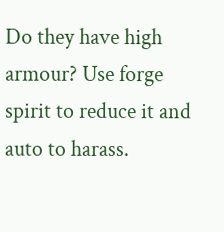Do they have high armour? Use forge spirit to reduce it and auto to harass.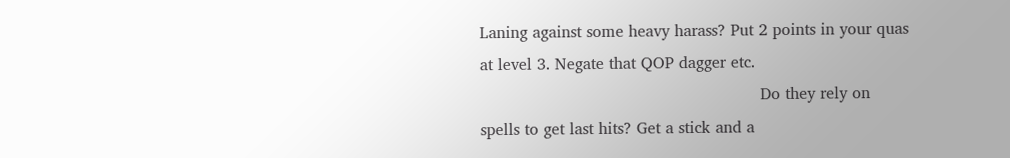Laning against some heavy harass? Put 2 points in your quas at level 3. Negate that QOP dagger etc.
                                                        Do they rely on spells to get last hits? Get a stick and a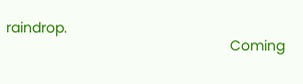raindrop.
                                                        Coming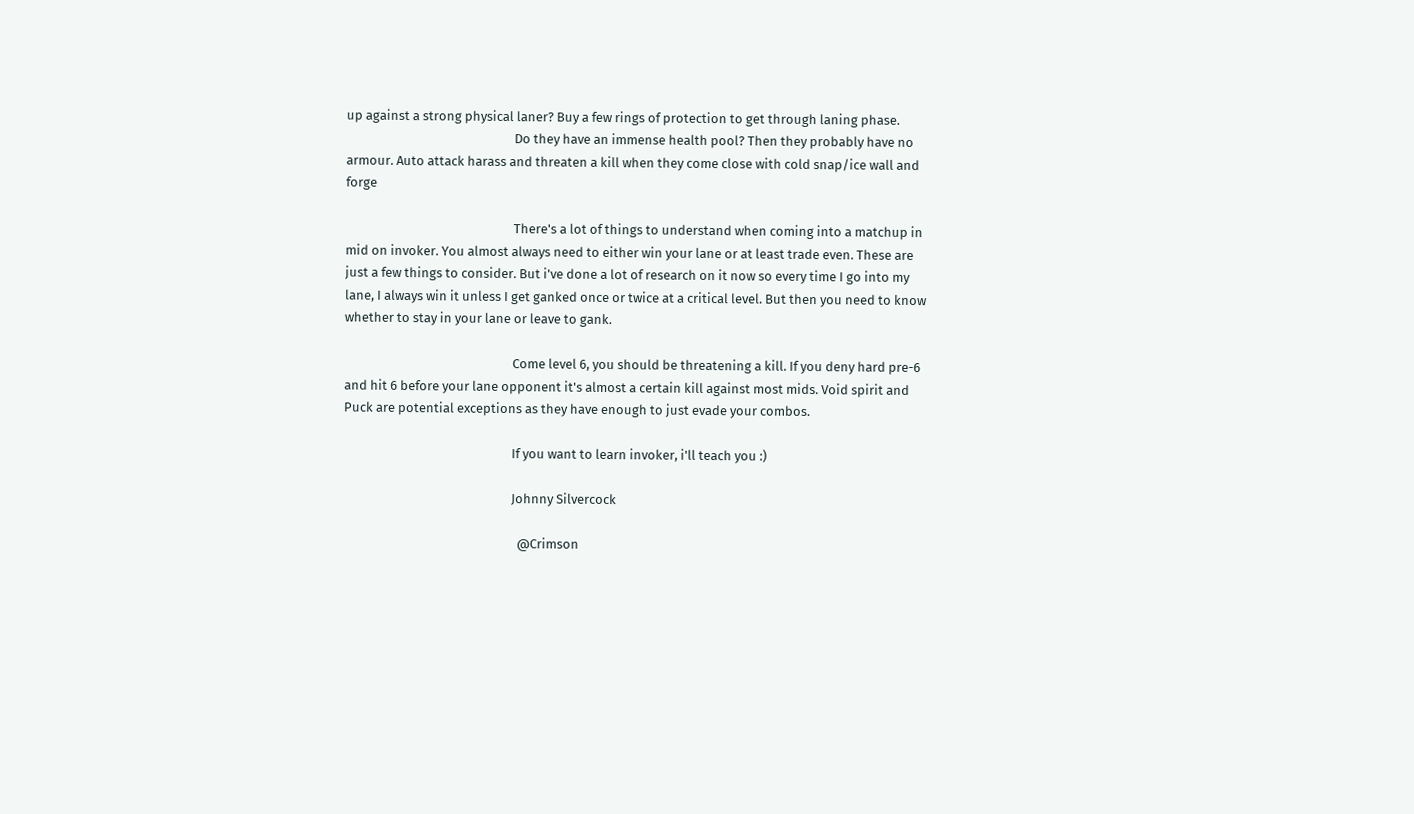up against a strong physical laner? Buy a few rings of protection to get through laning phase.
                                                        Do they have an immense health pool? Then they probably have no armour. Auto attack harass and threaten a kill when they come close with cold snap/ice wall and forge

                                                        There's a lot of things to understand when coming into a matchup in mid on invoker. You almost always need to either win your lane or at least trade even. These are just a few things to consider. But i've done a lot of research on it now so every time I go into my lane, I always win it unless I get ganked once or twice at a critical level. But then you need to know whether to stay in your lane or leave to gank.

                                                        Come level 6, you should be threatening a kill. If you deny hard pre-6 and hit 6 before your lane opponent it's almost a certain kill against most mids. Void spirit and Puck are potential exceptions as they have enough to just evade your combos.

                                                        If you want to learn invoker, i'll teach you :)

                                                        Johnny Silvercock

                                                          @Crimson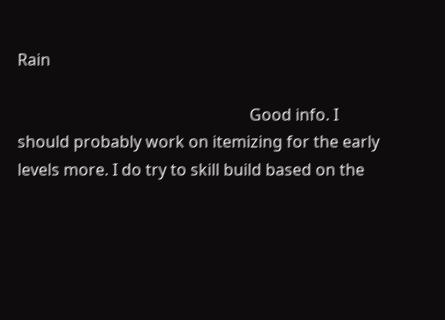Rain

                                                          Good info. I should probably work on itemizing for the early levels more. I do try to skill build based on the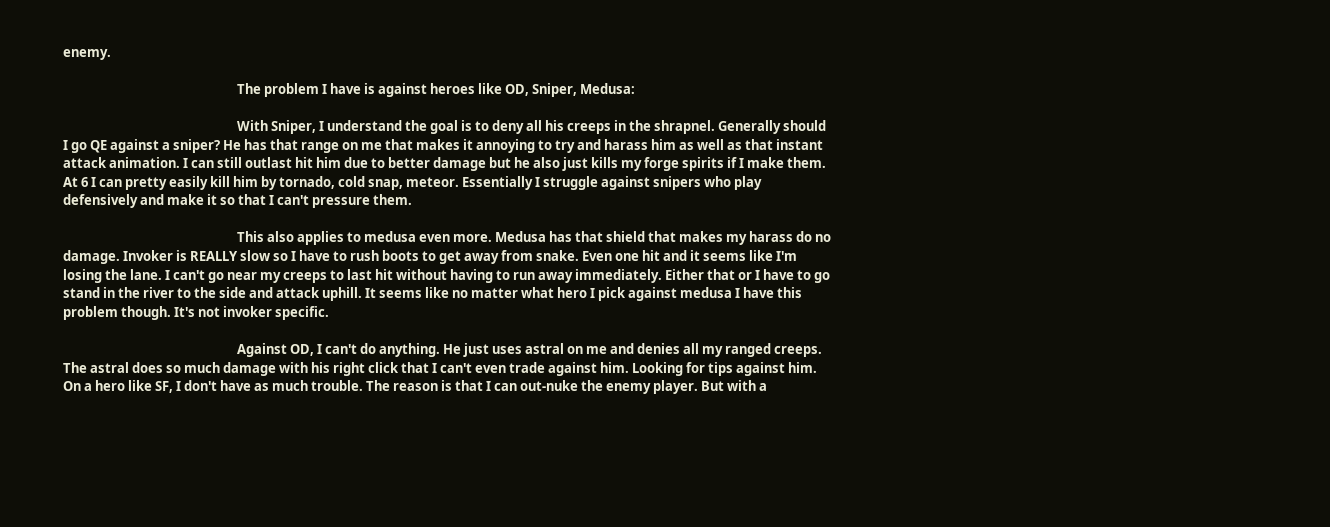enemy.

                                                          The problem I have is against heroes like OD, Sniper, Medusa:

                                                          With Sniper, I understand the goal is to deny all his creeps in the shrapnel. Generally should I go QE against a sniper? He has that range on me that makes it annoying to try and harass him as well as that instant attack animation. I can still outlast hit him due to better damage but he also just kills my forge spirits if I make them. At 6 I can pretty easily kill him by tornado, cold snap, meteor. Essentially I struggle against snipers who play defensively and make it so that I can't pressure them.

                                                          This also applies to medusa even more. Medusa has that shield that makes my harass do no damage. Invoker is REALLY slow so I have to rush boots to get away from snake. Even one hit and it seems like I'm losing the lane. I can't go near my creeps to last hit without having to run away immediately. Either that or I have to go stand in the river to the side and attack uphill. It seems like no matter what hero I pick against medusa I have this problem though. It's not invoker specific.

                                                          Against OD, I can't do anything. He just uses astral on me and denies all my ranged creeps. The astral does so much damage with his right click that I can't even trade against him. Looking for tips against him. On a hero like SF, I don't have as much trouble. The reason is that I can out-nuke the enemy player. But with a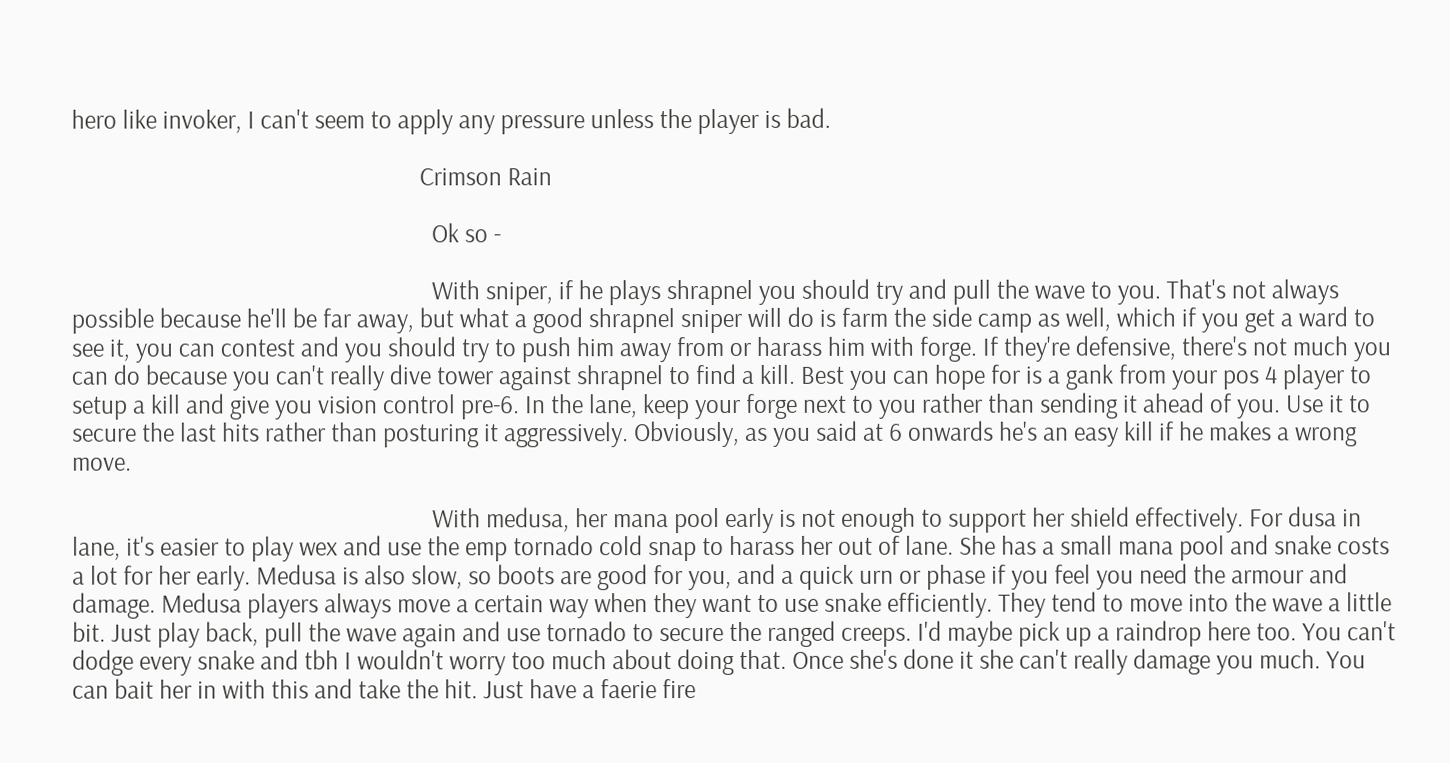hero like invoker, I can't seem to apply any pressure unless the player is bad.

                                                          Crimson Rain

                                                            Ok so -

                                                            With sniper, if he plays shrapnel you should try and pull the wave to you. That's not always possible because he'll be far away, but what a good shrapnel sniper will do is farm the side camp as well, which if you get a ward to see it, you can contest and you should try to push him away from or harass him with forge. If they're defensive, there's not much you can do because you can't really dive tower against shrapnel to find a kill. Best you can hope for is a gank from your pos 4 player to setup a kill and give you vision control pre-6. In the lane, keep your forge next to you rather than sending it ahead of you. Use it to secure the last hits rather than posturing it aggressively. Obviously, as you said at 6 onwards he's an easy kill if he makes a wrong move.

                                                            With medusa, her mana pool early is not enough to support her shield effectively. For dusa in lane, it's easier to play wex and use the emp tornado cold snap to harass her out of lane. She has a small mana pool and snake costs a lot for her early. Medusa is also slow, so boots are good for you, and a quick urn or phase if you feel you need the armour and damage. Medusa players always move a certain way when they want to use snake efficiently. They tend to move into the wave a little bit. Just play back, pull the wave again and use tornado to secure the ranged creeps. I'd maybe pick up a raindrop here too. You can't dodge every snake and tbh I wouldn't worry too much about doing that. Once she's done it she can't really damage you much. You can bait her in with this and take the hit. Just have a faerie fire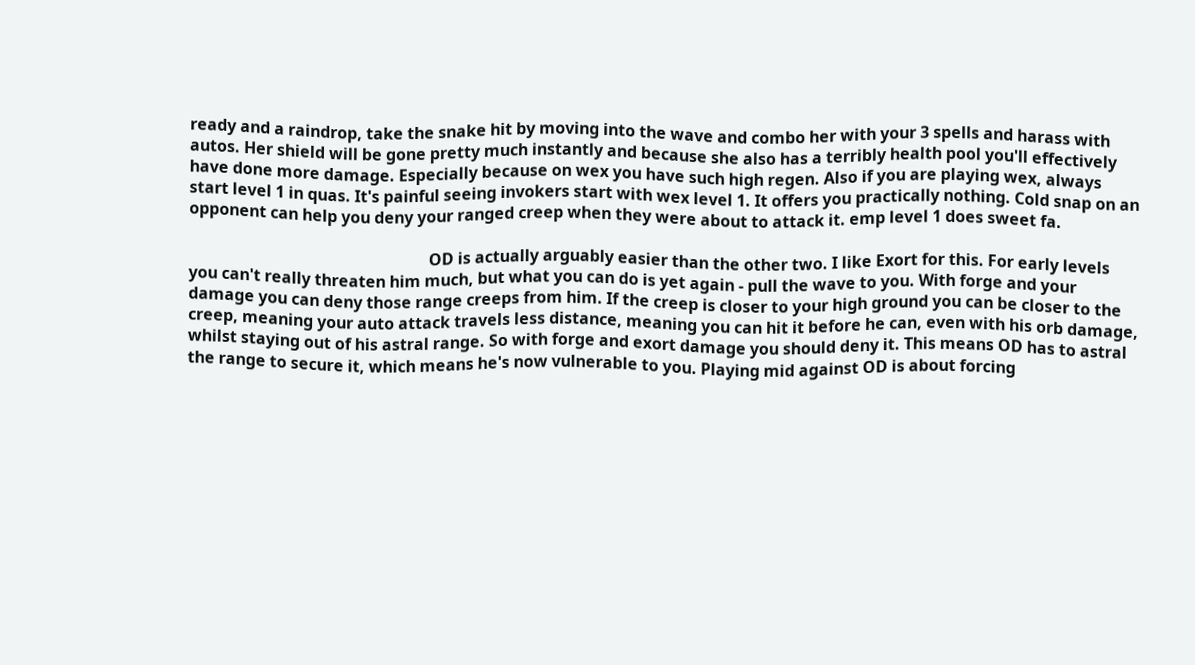ready and a raindrop, take the snake hit by moving into the wave and combo her with your 3 spells and harass with autos. Her shield will be gone pretty much instantly and because she also has a terribly health pool you'll effectively have done more damage. Especially because on wex you have such high regen. Also if you are playing wex, always start level 1 in quas. It's painful seeing invokers start with wex level 1. It offers you practically nothing. Cold snap on an opponent can help you deny your ranged creep when they were about to attack it. emp level 1 does sweet fa.

                                                            OD is actually arguably easier than the other two. I like Exort for this. For early levels you can't really threaten him much, but what you can do is yet again - pull the wave to you. With forge and your damage you can deny those range creeps from him. If the creep is closer to your high ground you can be closer to the creep, meaning your auto attack travels less distance, meaning you can hit it before he can, even with his orb damage, whilst staying out of his astral range. So with forge and exort damage you should deny it. This means OD has to astral the range to secure it, which means he's now vulnerable to you. Playing mid against OD is about forcing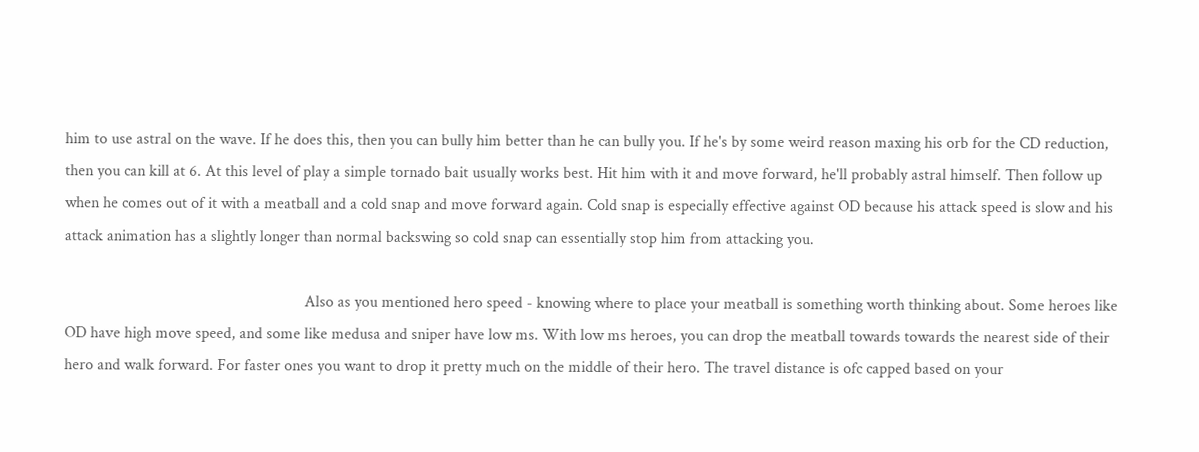him to use astral on the wave. If he does this, then you can bully him better than he can bully you. If he's by some weird reason maxing his orb for the CD reduction, then you can kill at 6. At this level of play a simple tornado bait usually works best. Hit him with it and move forward, he'll probably astral himself. Then follow up when he comes out of it with a meatball and a cold snap and move forward again. Cold snap is especially effective against OD because his attack speed is slow and his attack animation has a slightly longer than normal backswing so cold snap can essentially stop him from attacking you.

                                                            Also as you mentioned hero speed - knowing where to place your meatball is something worth thinking about. Some heroes like OD have high move speed, and some like medusa and sniper have low ms. With low ms heroes, you can drop the meatball towards towards the nearest side of their hero and walk forward. For faster ones you want to drop it pretty much on the middle of their hero. The travel distance is ofc capped based on your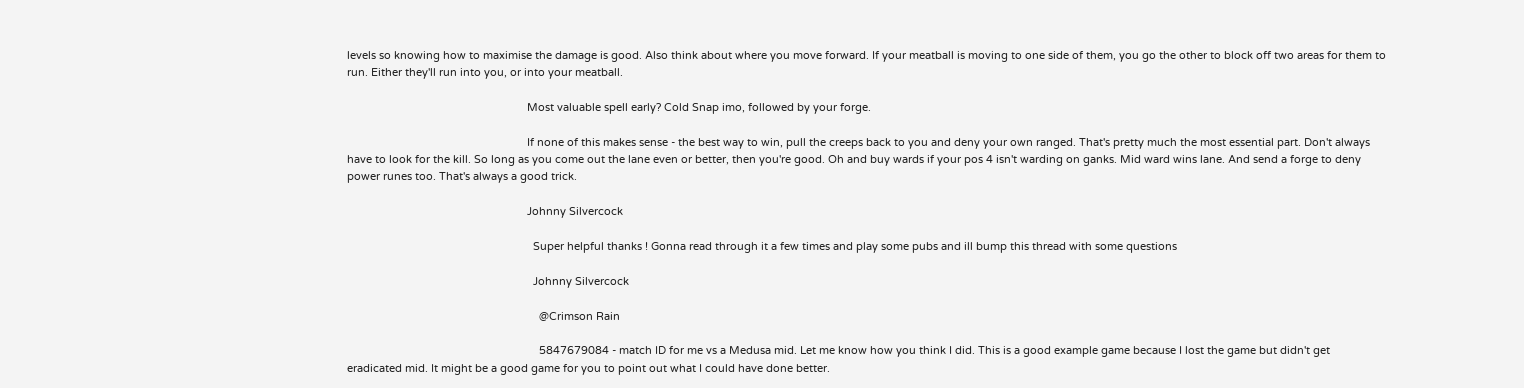levels so knowing how to maximise the damage is good. Also think about where you move forward. If your meatball is moving to one side of them, you go the other to block off two areas for them to run. Either they'll run into you, or into your meatball.

                                                            Most valuable spell early? Cold Snap imo, followed by your forge.

                                                            If none of this makes sense - the best way to win, pull the creeps back to you and deny your own ranged. That's pretty much the most essential part. Don't always have to look for the kill. So long as you come out the lane even or better, then you're good. Oh and buy wards if your pos 4 isn't warding on ganks. Mid ward wins lane. And send a forge to deny power runes too. That's always a good trick.

                                                            Johnny Silvercock

                                                              Super helpful thanks ! Gonna read through it a few times and play some pubs and ill bump this thread with some questions

                                                              Johnny Silvercock

                                                                @Crimson Rain

                                                                5847679084 - match ID for me vs a Medusa mid. Let me know how you think I did. This is a good example game because I lost the game but didn't get eradicated mid. It might be a good game for you to point out what I could have done better.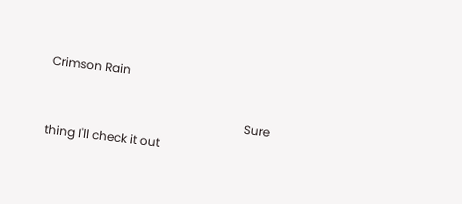Crimson Rain

                                                                  Sure thing I'll check it out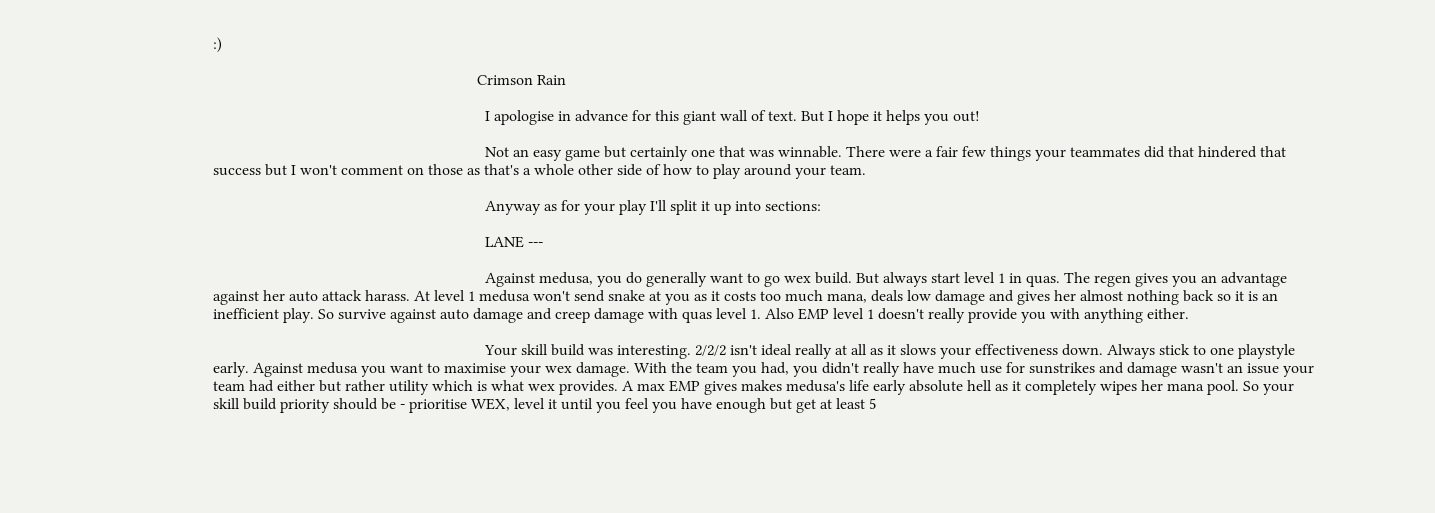:)

                                                                  Crimson Rain

                                                                    I apologise in advance for this giant wall of text. But I hope it helps you out!

                                                                    Not an easy game but certainly one that was winnable. There were a fair few things your teammates did that hindered that success but I won't comment on those as that's a whole other side of how to play around your team.

                                                                    Anyway as for your play I'll split it up into sections:

                                                                    LANE ---

                                                                    Against medusa, you do generally want to go wex build. But always start level 1 in quas. The regen gives you an advantage against her auto attack harass. At level 1 medusa won't send snake at you as it costs too much mana, deals low damage and gives her almost nothing back so it is an inefficient play. So survive against auto damage and creep damage with quas level 1. Also EMP level 1 doesn't really provide you with anything either.

                                                                    Your skill build was interesting. 2/2/2 isn't ideal really at all as it slows your effectiveness down. Always stick to one playstyle early. Against medusa you want to maximise your wex damage. With the team you had, you didn't really have much use for sunstrikes and damage wasn't an issue your team had either but rather utility which is what wex provides. A max EMP gives makes medusa's life early absolute hell as it completely wipes her mana pool. So your skill build priority should be - prioritise WEX, level it until you feel you have enough but get at least 5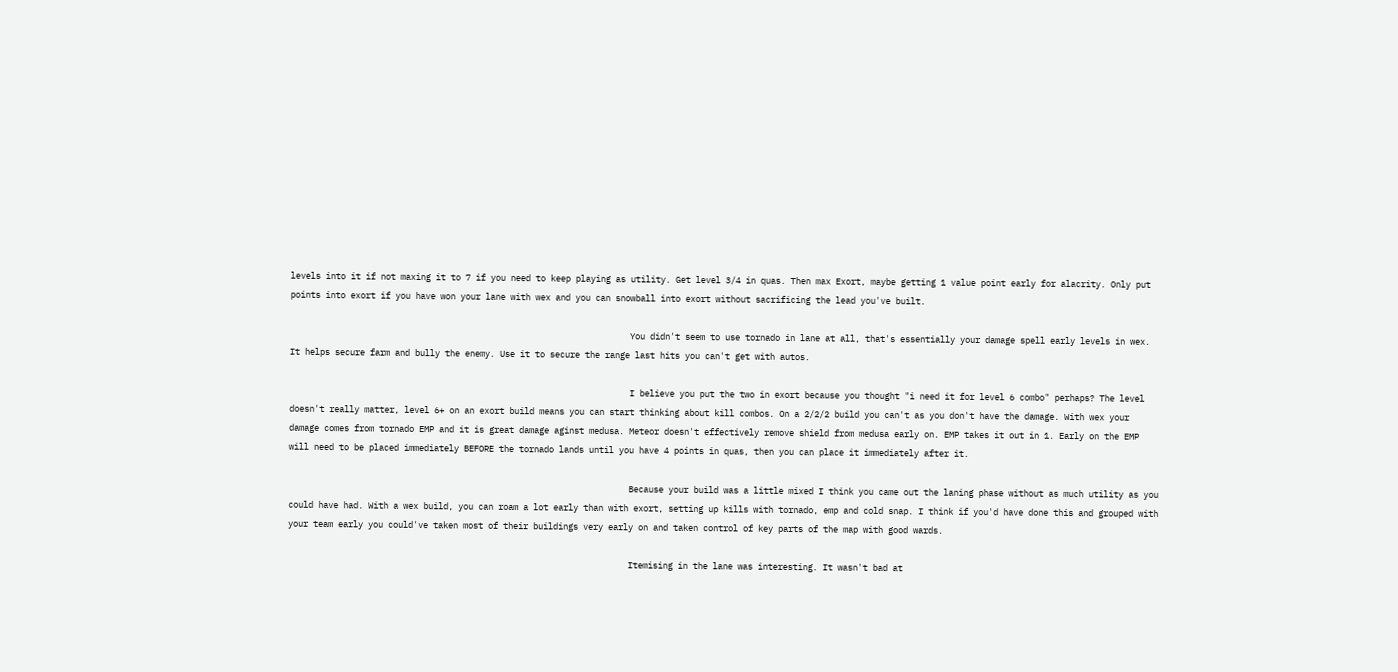levels into it if not maxing it to 7 if you need to keep playing as utility. Get level 3/4 in quas. Then max Exort, maybe getting 1 value point early for alacrity. Only put points into exort if you have won your lane with wex and you can snowball into exort without sacrificing the lead you've built.

                                                                    You didn't seem to use tornado in lane at all, that's essentially your damage spell early levels in wex. It helps secure farm and bully the enemy. Use it to secure the range last hits you can't get with autos.

                                                                    I believe you put the two in exort because you thought "i need it for level 6 combo" perhaps? The level doesn't really matter, level 6+ on an exort build means you can start thinking about kill combos. On a 2/2/2 build you can't as you don't have the damage. With wex your damage comes from tornado EMP and it is great damage aginst medusa. Meteor doesn't effectively remove shield from medusa early on. EMP takes it out in 1. Early on the EMP will need to be placed immediately BEFORE the tornado lands until you have 4 points in quas, then you can place it immediately after it.

                                                                    Because your build was a little mixed I think you came out the laning phase without as much utility as you could have had. With a wex build, you can roam a lot early than with exort, setting up kills with tornado, emp and cold snap. I think if you'd have done this and grouped with your team early you could've taken most of their buildings very early on and taken control of key parts of the map with good wards.

                                                                    Itemising in the lane was interesting. It wasn't bad at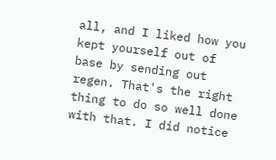all, and I liked how you kept yourself out of base by sending out regen. That's the right thing to do so well done with that. I did notice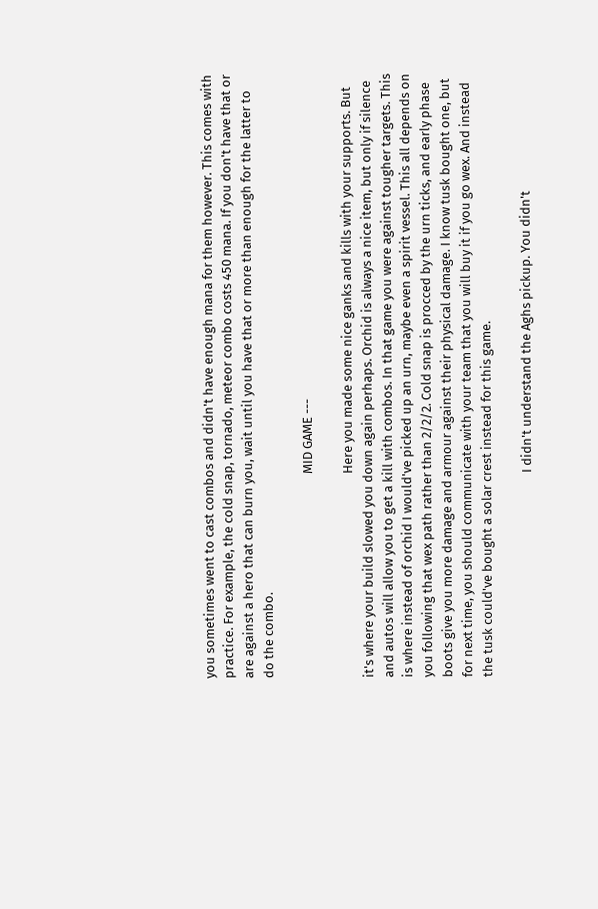you sometimes went to cast combos and didn't have enough mana for them however. This comes with practice. For example, the cold snap, tornado, meteor combo costs 450 mana. If you don't have that or are against a hero that can burn you, wait until you have that or more than enough for the latter to do the combo.

                                                                    MID GAME ---

                                                                    Here you made some nice ganks and kills with your supports. But it's where your build slowed you down again perhaps. Orchid is always a nice item, but only if silence and autos will allow you to get a kill with combos. In that game you were against tougher targets. This is where instead of orchid I would've picked up an urn, maybe even a spirit vessel. This all depends on you following that wex path rather than 2/2/2. Cold snap is procced by the urn ticks, and early phase boots give you more damage and armour against their physical damage. I know tusk bought one, but for next time, you should communicate with your team that you will buy it if you go wex. And instead the tusk could've bought a solar crest instead for this game.

                                                                    I didn't understand the Aghs pickup. You didn't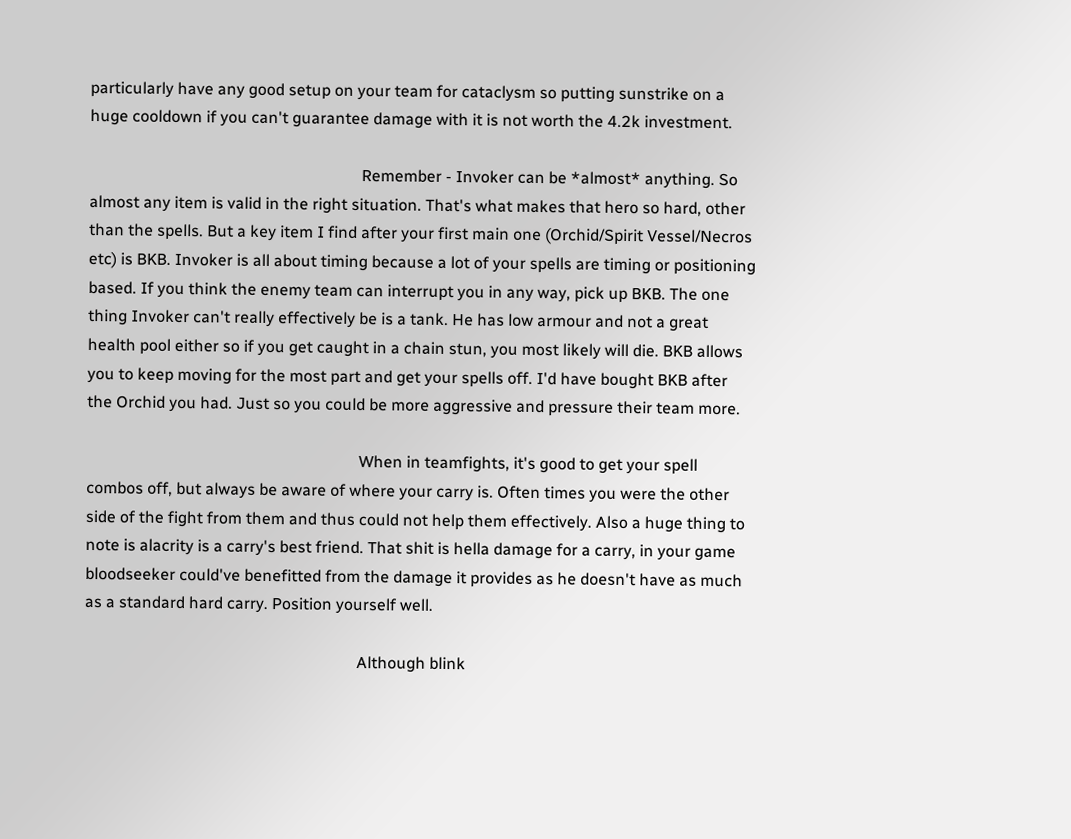particularly have any good setup on your team for cataclysm so putting sunstrike on a huge cooldown if you can't guarantee damage with it is not worth the 4.2k investment.

                                                                    Remember - Invoker can be *almost* anything. So almost any item is valid in the right situation. That's what makes that hero so hard, other than the spells. But a key item I find after your first main one (Orchid/Spirit Vessel/Necros etc) is BKB. Invoker is all about timing because a lot of your spells are timing or positioning based. If you think the enemy team can interrupt you in any way, pick up BKB. The one thing Invoker can't really effectively be is a tank. He has low armour and not a great health pool either so if you get caught in a chain stun, you most likely will die. BKB allows you to keep moving for the most part and get your spells off. I'd have bought BKB after the Orchid you had. Just so you could be more aggressive and pressure their team more.

                                                                    When in teamfights, it's good to get your spell combos off, but always be aware of where your carry is. Often times you were the other side of the fight from them and thus could not help them effectively. Also a huge thing to note is alacrity is a carry's best friend. That shit is hella damage for a carry, in your game bloodseeker could've benefitted from the damage it provides as he doesn't have as much as a standard hard carry. Position yourself well.

                                                                    Although blink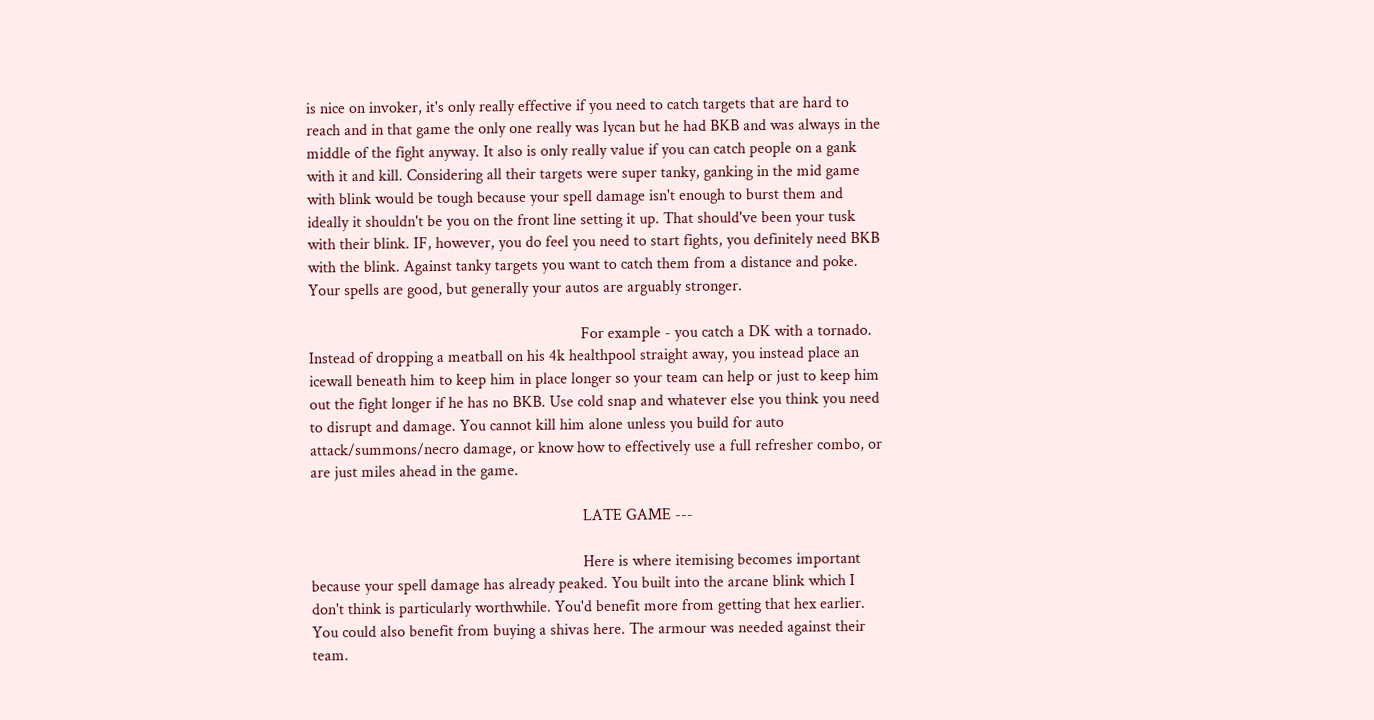is nice on invoker, it's only really effective if you need to catch targets that are hard to reach and in that game the only one really was lycan but he had BKB and was always in the middle of the fight anyway. It also is only really value if you can catch people on a gank with it and kill. Considering all their targets were super tanky, ganking in the mid game with blink would be tough because your spell damage isn't enough to burst them and ideally it shouldn't be you on the front line setting it up. That should've been your tusk with their blink. IF, however, you do feel you need to start fights, you definitely need BKB with the blink. Against tanky targets you want to catch them from a distance and poke. Your spells are good, but generally your autos are arguably stronger.

                                                                    For example - you catch a DK with a tornado. Instead of dropping a meatball on his 4k healthpool straight away, you instead place an icewall beneath him to keep him in place longer so your team can help or just to keep him out the fight longer if he has no BKB. Use cold snap and whatever else you think you need to disrupt and damage. You cannot kill him alone unless you build for auto attack/summons/necro damage, or know how to effectively use a full refresher combo, or are just miles ahead in the game.

                                                                    LATE GAME ---

                                                                    Here is where itemising becomes important because your spell damage has already peaked. You built into the arcane blink which I don't think is particularly worthwhile. You'd benefit more from getting that hex earlier. You could also benefit from buying a shivas here. The armour was needed against their team.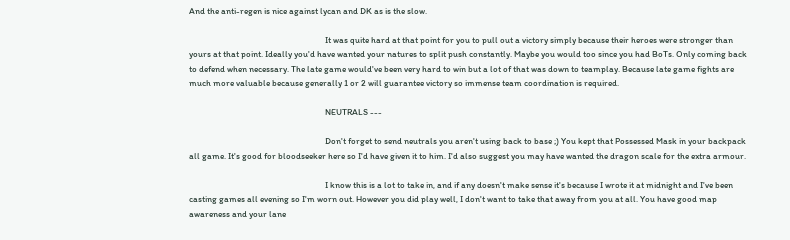And the anti-regen is nice against lycan and DK as is the slow.

                                                                    It was quite hard at that point for you to pull out a victory simply because their heroes were stronger than yours at that point. Ideally you'd have wanted your natures to split push constantly. Maybe you would too since you had BoTs. Only coming back to defend when necessary. The late game would've been very hard to win but a lot of that was down to teamplay. Because late game fights are much more valuable because generally 1 or 2 will guarantee victory so immense team coordination is required.

                                                                    NEUTRALS ---

                                                                    Don't forget to send neutrals you aren't using back to base ;) You kept that Possessed Mask in your backpack all game. It's good for bloodseeker here so I'd have given it to him. I'd also suggest you may have wanted the dragon scale for the extra armour.

                                                                    I know this is a lot to take in, and if any doesn't make sense it's because I wrote it at midnight and I've been casting games all evening so I'm worn out. However you did play well, I don't want to take that away from you at all. You have good map awareness and your lane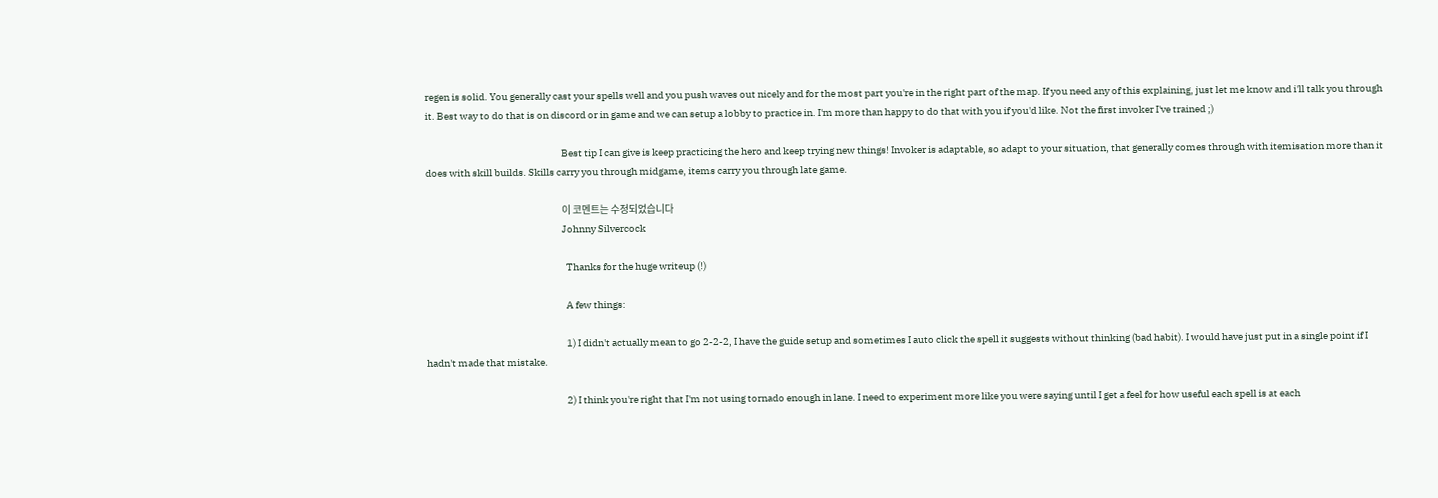regen is solid. You generally cast your spells well and you push waves out nicely and for the most part you're in the right part of the map. If you need any of this explaining, just let me know and i'll talk you through it. Best way to do that is on discord or in game and we can setup a lobby to practice in. I'm more than happy to do that with you if you'd like. Not the first invoker I've trained ;)

                                                                    Best tip I can give is keep practicing the hero and keep trying new things! Invoker is adaptable, so adapt to your situation, that generally comes through with itemisation more than it does with skill builds. Skills carry you through midgame, items carry you through late game.

                                                                    이 코멘트는 수정되었습니다
                                                                    Johnny Silvercock

                                                                      Thanks for the huge writeup (!)

                                                                      A few things:

                                                                      1) I didn't actually mean to go 2-2-2, I have the guide setup and sometimes I auto click the spell it suggests without thinking (bad habit). I would have just put in a single point if I hadn't made that mistake.

                                                                      2) I think you're right that I'm not using tornado enough in lane. I need to experiment more like you were saying until I get a feel for how useful each spell is at each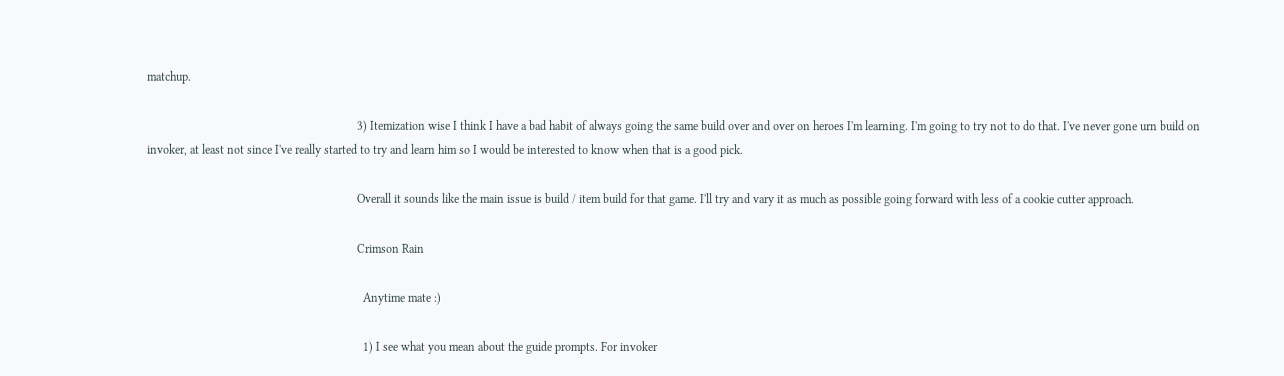matchup.

                                                                      3) Itemization wise I think I have a bad habit of always going the same build over and over on heroes I'm learning. I'm going to try not to do that. I've never gone urn build on invoker, at least not since I've really started to try and learn him so I would be interested to know when that is a good pick.

                                                                      Overall it sounds like the main issue is build / item build for that game. I'll try and vary it as much as possible going forward with less of a cookie cutter approach.

                                                                      Crimson Rain

                                                                        Anytime mate :)

                                                                        1) I see what you mean about the guide prompts. For invoker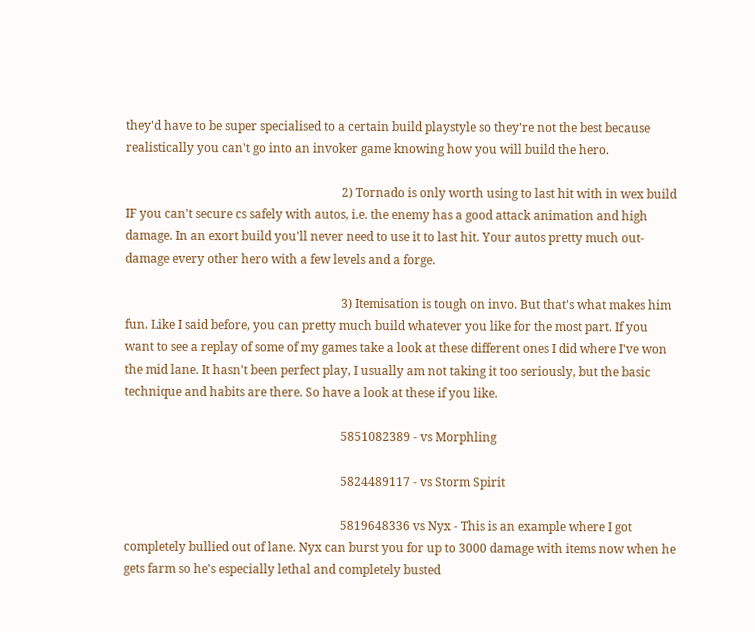they'd have to be super specialised to a certain build playstyle so they're not the best because realistically you can't go into an invoker game knowing how you will build the hero.

                                                                        2) Tornado is only worth using to last hit with in wex build IF you can't secure cs safely with autos, i.e. the enemy has a good attack animation and high damage. In an exort build you'll never need to use it to last hit. Your autos pretty much out-damage every other hero with a few levels and a forge.

                                                                        3) Itemisation is tough on invo. But that's what makes him fun. Like I said before, you can pretty much build whatever you like for the most part. If you want to see a replay of some of my games take a look at these different ones I did where I've won the mid lane. It hasn't been perfect play, I usually am not taking it too seriously, but the basic technique and habits are there. So have a look at these if you like.

                                                                        5851082389 - vs Morphling

                                                                        5824489117 - vs Storm Spirit

                                                                        5819648336 vs Nyx - This is an example where I got completely bullied out of lane. Nyx can burst you for up to 3000 damage with items now when he gets farm so he's especially lethal and completely busted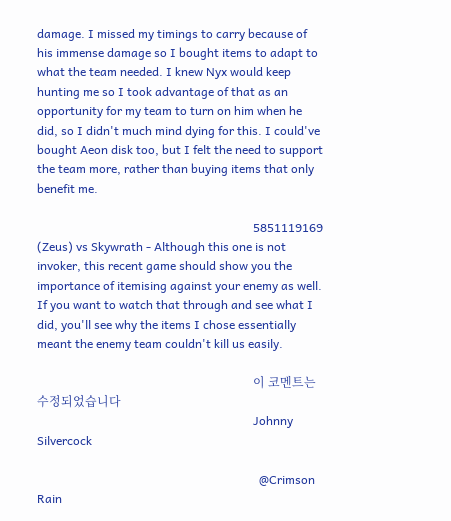damage. I missed my timings to carry because of his immense damage so I bought items to adapt to what the team needed. I knew Nyx would keep hunting me so I took advantage of that as an opportunity for my team to turn on him when he did, so I didn't much mind dying for this. I could've bought Aeon disk too, but I felt the need to support the team more, rather than buying items that only benefit me.

                                                                        5851119169 (Zeus) vs Skywrath - Although this one is not invoker, this recent game should show you the importance of itemising against your enemy as well. If you want to watch that through and see what I did, you'll see why the items I chose essentially meant the enemy team couldn't kill us easily.

                                                                        이 코멘트는 수정되었습니다
                                                                        Johnny Silvercock

                                                                          @Crimson Rain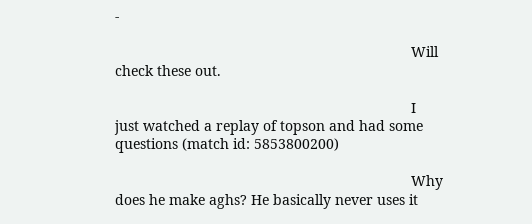-

                                                                          Will check these out.

                                                                          I just watched a replay of topson and had some questions (match id: 5853800200)

                                                                          Why does he make aghs? He basically never uses it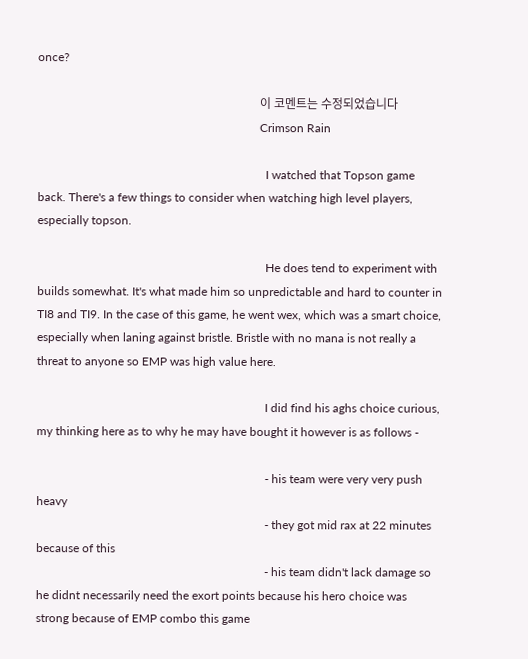once?

                                                                          이 코멘트는 수정되었습니다
                                                                          Crimson Rain

                                                                            I watched that Topson game back. There's a few things to consider when watching high level players, especially topson.

                                                                            He does tend to experiment with builds somewhat. It's what made him so unpredictable and hard to counter in TI8 and TI9. In the case of this game, he went wex, which was a smart choice, especially when laning against bristle. Bristle with no mana is not really a threat to anyone so EMP was high value here.

                                                                            I did find his aghs choice curious, my thinking here as to why he may have bought it however is as follows -

                                                                            - his team were very very push heavy
                                                                            - they got mid rax at 22 minutes because of this
                                                                            - his team didn't lack damage so he didnt necessarily need the exort points because his hero choice was strong because of EMP combo this game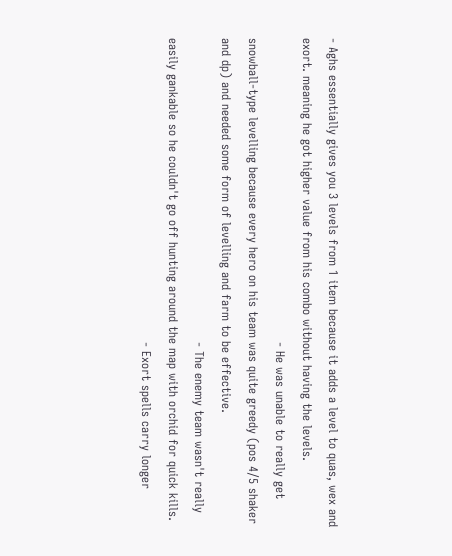- Aghs essentially gives you 3 levels from 1 item because it adds a level to quas, wex and exort. meaning he got higher value from his combo without having the levels.
                                                                            - He was unable to really get snowball-type levelling because every hero on his team was quite greedy (pos 4/5 shaker and dp) and needed some form of levelling and farm to be effective.
                                                                            - The enemy team wasn't really easily gankable so he couldn't go off hunting around the map with orchid for quick kills.
                                                                            - Exort spells carry longer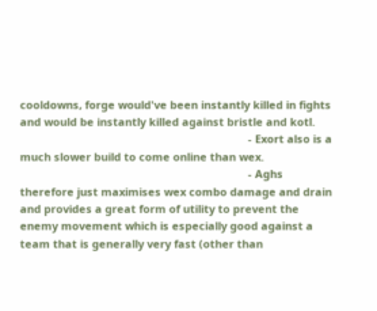cooldowns, forge would've been instantly killed in fights and would be instantly killed against bristle and kotl.
                                                                            - Exort also is a much slower build to come online than wex.
                                                                            - Aghs therefore just maximises wex combo damage and drain and provides a great form of utility to prevent the enemy movement which is especially good against a team that is generally very fast (other than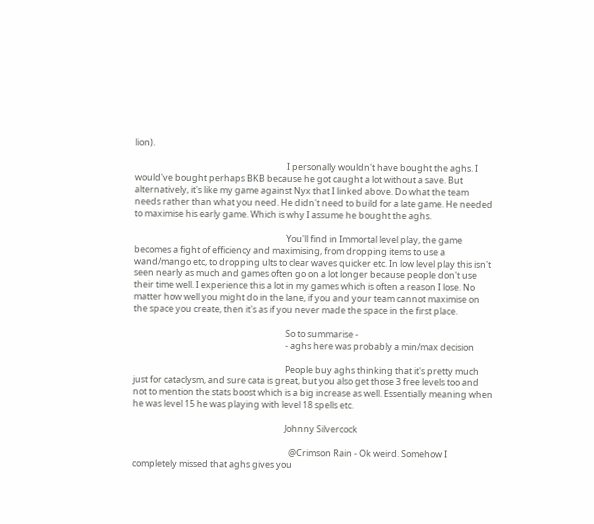lion).

                                                                            I personally wouldn't have bought the aghs. I would've bought perhaps BKB because he got caught a lot without a save. But alternatively, it's like my game against Nyx that I linked above. Do what the team needs rather than what you need. He didn't need to build for a late game. He needed to maximise his early game. Which is why I assume he bought the aghs.

                                                                            You'll find in Immortal level play, the game becomes a fight of efficiency and maximising, from dropping items to use a wand/mango etc, to dropping ults to clear waves quicker etc. In low level play this isn't seen nearly as much and games often go on a lot longer because people don't use their time well. I experience this a lot in my games which is often a reason I lose. No matter how well you might do in the lane, if you and your team cannot maximise on the space you create, then it's as if you never made the space in the first place.

                                                                            So to summarise -
                                                                            - aghs here was probably a min/max decision

                                                                            People buy aghs thinking that it's pretty much just for cataclysm, and sure cata is great, but you also get those 3 free levels too and not to mention the stats boost which is a big increase as well. Essentially meaning when he was level 15 he was playing with level 18 spells etc.

                                                                            Johnny Silvercock

                                                                              @Crimson Rain - Ok weird. Somehow I completely missed that aghs gives you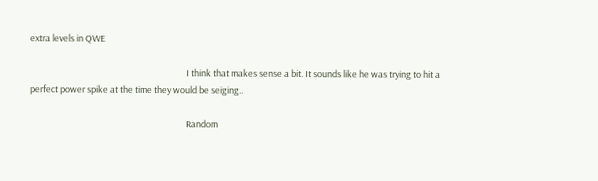extra levels in QWE

                                                                              I think that makes sense a bit. It sounds like he was trying to hit a perfect power spike at the time they would be seiging..

                                                                              Random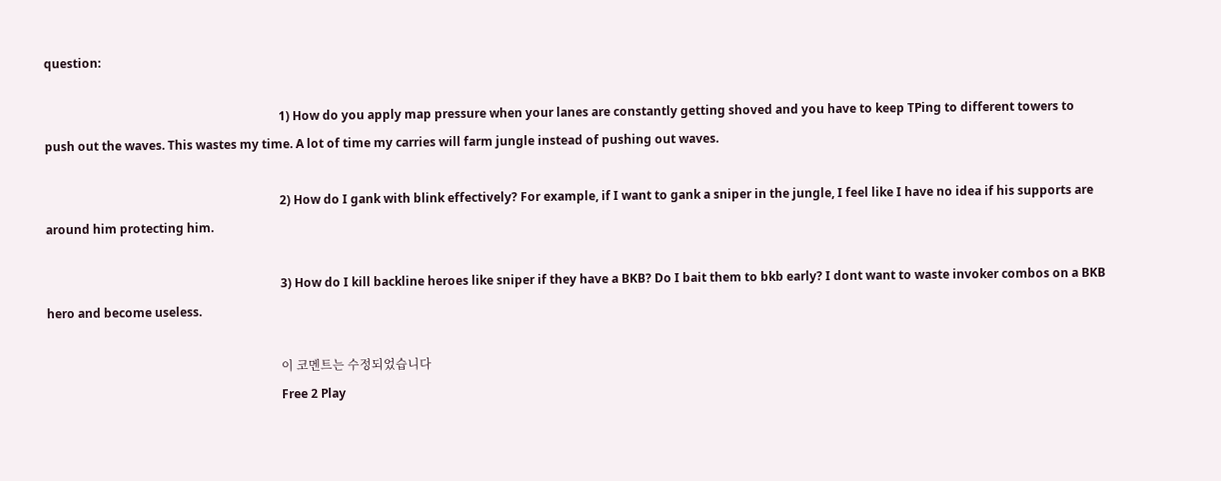question:

                                                                              1) How do you apply map pressure when your lanes are constantly getting shoved and you have to keep TPing to different towers to push out the waves. This wastes my time. A lot of time my carries will farm jungle instead of pushing out waves.

                                                                              2) How do I gank with blink effectively? For example, if I want to gank a sniper in the jungle, I feel like I have no idea if his supports are around him protecting him.

                                                                              3) How do I kill backline heroes like sniper if they have a BKB? Do I bait them to bkb early? I dont want to waste invoker combos on a BKB hero and become useless.

                                                                              이 코멘트는 수정되었습니다
                                                                              Free 2 Play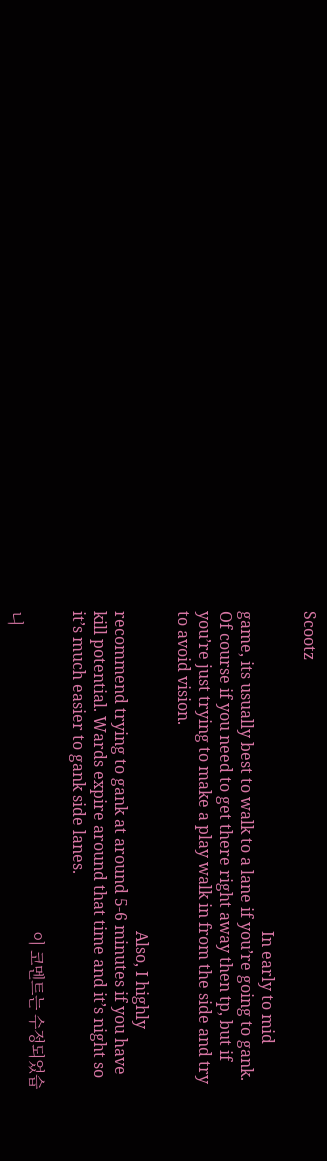Scootz

                                                                                In early to mid game, its usually best to walk to a lane if you’re going to gank. Of course if you need to get there right away then tp, but if you’re just trying to make a play walk in from the side and try to avoid vision.

                                                                                Also, I highly recommend trying to gank at around 5-6 minutes if you have kill potential. Wards expire around that time and it’s night so it’s much easier to gank side lanes.

                                                                                이 코멘트는 수정되었습니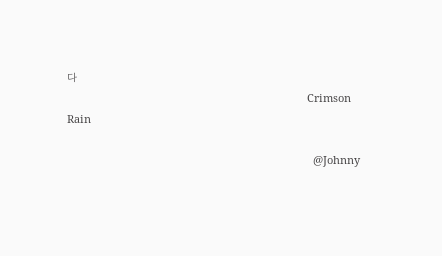다
                                                                                Crimson Rain

                                                                                  @Johnny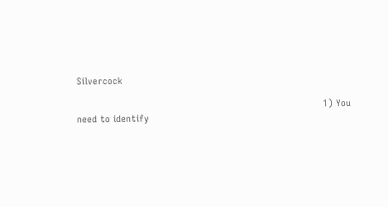Silvercock

                                                                                  1) You need to identify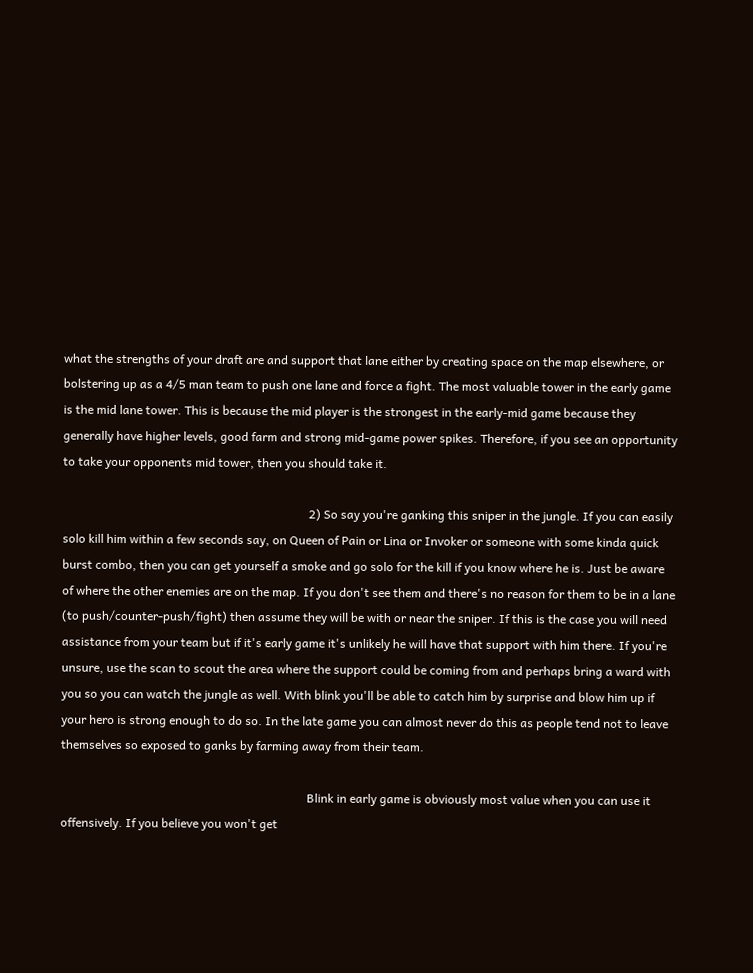what the strengths of your draft are and support that lane either by creating space on the map elsewhere, or bolstering up as a 4/5 man team to push one lane and force a fight. The most valuable tower in the early game is the mid lane tower. This is because the mid player is the strongest in the early-mid game because they generally have higher levels, good farm and strong mid-game power spikes. Therefore, if you see an opportunity to take your opponents mid tower, then you should take it.

                                                                                  2) So say you're ganking this sniper in the jungle. If you can easily solo kill him within a few seconds say, on Queen of Pain or Lina or Invoker or someone with some kinda quick burst combo, then you can get yourself a smoke and go solo for the kill if you know where he is. Just be aware of where the other enemies are on the map. If you don't see them and there's no reason for them to be in a lane (to push/counter-push/fight) then assume they will be with or near the sniper. If this is the case you will need assistance from your team but if it's early game it's unlikely he will have that support with him there. If you're unsure, use the scan to scout the area where the support could be coming from and perhaps bring a ward with you so you can watch the jungle as well. With blink you'll be able to catch him by surprise and blow him up if your hero is strong enough to do so. In the late game you can almost never do this as people tend not to leave themselves so exposed to ganks by farming away from their team.

                                                                                  Blink in early game is obviously most value when you can use it offensively. If you believe you won't get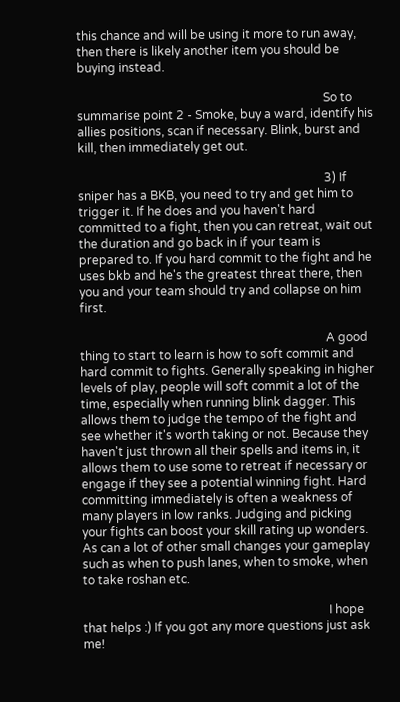this chance and will be using it more to run away, then there is likely another item you should be buying instead.

                                                                                  So to summarise point 2 - Smoke, buy a ward, identify his allies positions, scan if necessary. Blink, burst and kill, then immediately get out.

                                                                                  3) If sniper has a BKB, you need to try and get him to trigger it. If he does and you haven't hard committed to a fight, then you can retreat, wait out the duration and go back in if your team is prepared to. If you hard commit to the fight and he uses bkb and he's the greatest threat there, then you and your team should try and collapse on him first.

                                                                                  A good thing to start to learn is how to soft commit and hard commit to fights. Generally speaking in higher levels of play, people will soft commit a lot of the time, especially when running blink dagger. This allows them to judge the tempo of the fight and see whether it's worth taking or not. Because they haven't just thrown all their spells and items in, it allows them to use some to retreat if necessary or engage if they see a potential winning fight. Hard committing immediately is often a weakness of many players in low ranks. Judging and picking your fights can boost your skill rating up wonders. As can a lot of other small changes your gameplay such as when to push lanes, when to smoke, when to take roshan etc.

                                                                                  I hope that helps :) If you got any more questions just ask me!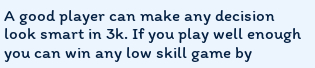A good player can make any decision look smart in 3k. If you play well enough you can win any low skill game by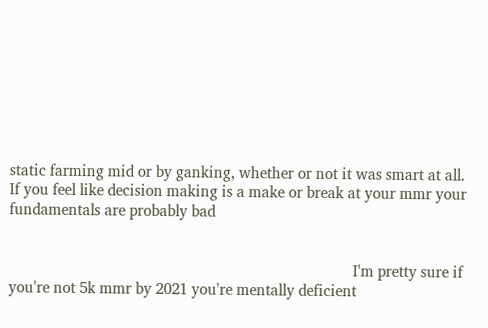static farming mid or by ganking, whether or not it was smart at all. If you feel like decision making is a make or break at your mmr your fundamentals are probably bad


                                                                                      I'm pretty sure if you're not 5k mmr by 2021 you're mentally deficient